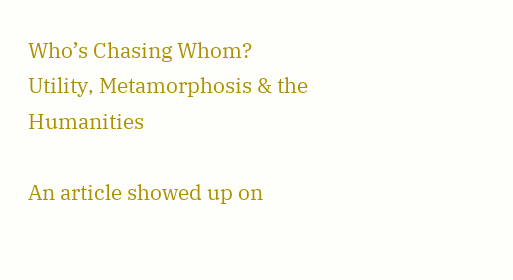Who’s Chasing Whom? Utility, Metamorphosis & the Humanities

An article showed up on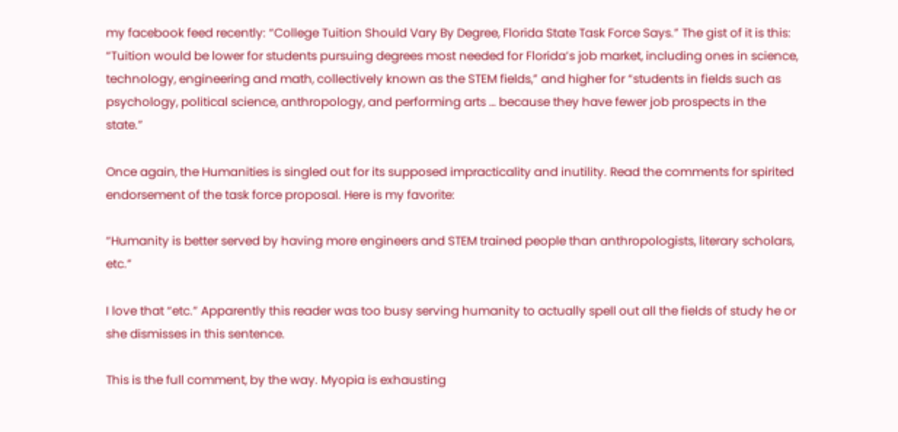my facebook feed recently: “College Tuition Should Vary By Degree, Florida State Task Force Says.” The gist of it is this: “Tuition would be lower for students pursuing degrees most needed for Florida’s job market, including ones in science, technology, engineering and math, collectively known as the STEM fields,” and higher for “students in fields such as psychology, political science, anthropology, and performing arts … because they have fewer job prospects in the state.”

Once again, the Humanities is singled out for its supposed impracticality and inutility. Read the comments for spirited endorsement of the task force proposal. Here is my favorite:

“Humanity is better served by having more engineers and STEM trained people than anthropologists, literary scholars, etc.”

I love that “etc.” Apparently this reader was too busy serving humanity to actually spell out all the fields of study he or she dismisses in this sentence.

This is the full comment, by the way. Myopia is exhausting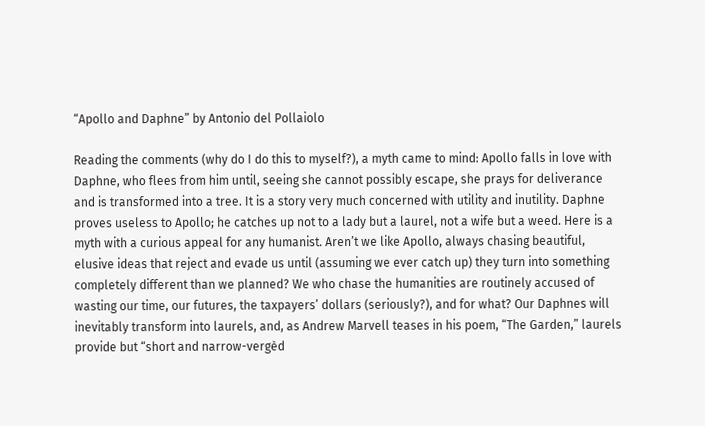“Apollo and Daphne” by Antonio del Pollaiolo

Reading the comments (why do I do this to myself?), a myth came to mind: Apollo falls in love with Daphne, who flees from him until, seeing she cannot possibly escape, she prays for deliverance and is transformed into a tree. It is a story very much concerned with utility and inutility. Daphne proves useless to Apollo; he catches up not to a lady but a laurel, not a wife but a weed. Here is a myth with a curious appeal for any humanist. Aren’t we like Apollo, always chasing beautiful, elusive ideas that reject and evade us until (assuming we ever catch up) they turn into something completely different than we planned? We who chase the humanities are routinely accused of wasting our time, our futures, the taxpayers’ dollars (seriously?), and for what? Our Daphnes will inevitably transform into laurels, and, as Andrew Marvell teases in his poem, “The Garden,” laurels provide but “short and narrow-vergèd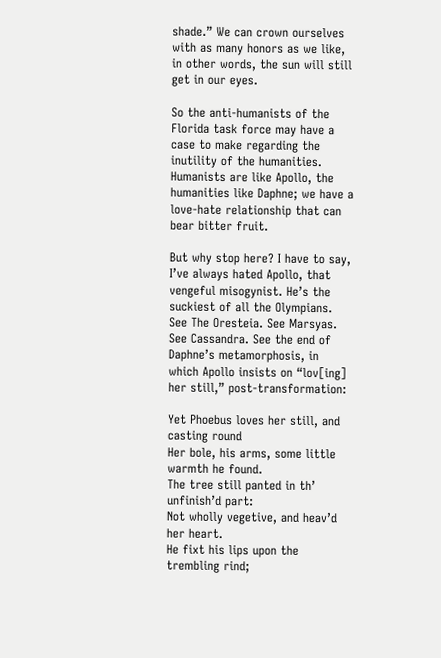shade.” We can crown ourselves with as many honors as we like, in other words, the sun will still get in our eyes.

So the anti-humanists of the Florida task force may have a case to make regarding the inutility of the humanities. Humanists are like Apollo, the humanities like Daphne; we have a love-hate relationship that can bear bitter fruit.

But why stop here? I have to say, I’ve always hated Apollo, that vengeful misogynist. He’s the suckiest of all the Olympians. See The Oresteia. See Marsyas. See Cassandra. See the end of Daphne’s metamorphosis, in which Apollo insists on “lov[ing] her still,” post-transformation:

Yet Phoebus loves her still, and casting round
Her bole, his arms, some little warmth he found.
The tree still panted in th’ unfinish’d part:
Not wholly vegetive, and heav’d her heart.
He fixt his lips upon the trembling rind;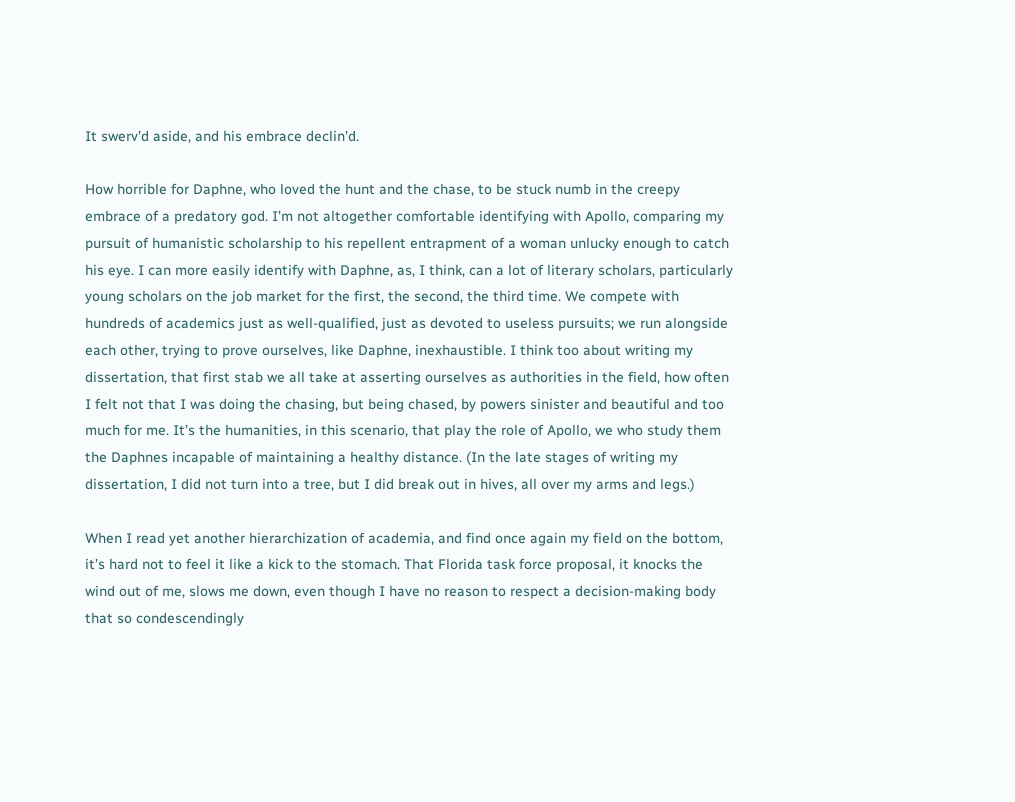It swerv’d aside, and his embrace declin’d.

How horrible for Daphne, who loved the hunt and the chase, to be stuck numb in the creepy embrace of a predatory god. I’m not altogether comfortable identifying with Apollo, comparing my pursuit of humanistic scholarship to his repellent entrapment of a woman unlucky enough to catch his eye. I can more easily identify with Daphne, as, I think, can a lot of literary scholars, particularly young scholars on the job market for the first, the second, the third time. We compete with hundreds of academics just as well-qualified, just as devoted to useless pursuits; we run alongside each other, trying to prove ourselves, like Daphne, inexhaustible. I think too about writing my dissertation, that first stab we all take at asserting ourselves as authorities in the field, how often I felt not that I was doing the chasing, but being chased, by powers sinister and beautiful and too much for me. It’s the humanities, in this scenario, that play the role of Apollo, we who study them the Daphnes incapable of maintaining a healthy distance. (In the late stages of writing my dissertation, I did not turn into a tree, but I did break out in hives, all over my arms and legs.)

When I read yet another hierarchization of academia, and find once again my field on the bottom, it’s hard not to feel it like a kick to the stomach. That Florida task force proposal, it knocks the wind out of me, slows me down, even though I have no reason to respect a decision-making body that so condescendingly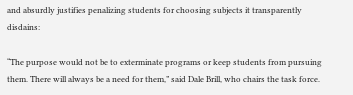and absurdly justifies penalizing students for choosing subjects it transparently disdains:

“The purpose would not be to exterminate programs or keep students from pursuing them. There will always be a need for them,” said Dale Brill, who chairs the task force.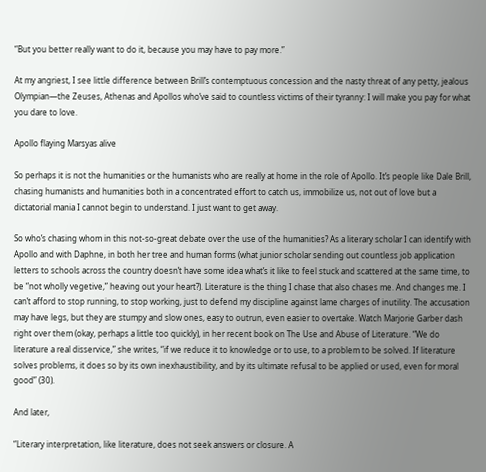“But you better really want to do it, because you may have to pay more.”

At my angriest, I see little difference between Brill’s contemptuous concession and the nasty threat of any petty, jealous Olympian—the Zeuses, Athenas and Apollos who’ve said to countless victims of their tyranny: I will make you pay for what you dare to love.

Apollo flaying Marsyas alive

So perhaps it is not the humanities or the humanists who are really at home in the role of Apollo. It’s people like Dale Brill, chasing humanists and humanities both in a concentrated effort to catch us, immobilize us, not out of love but a dictatorial mania I cannot begin to understand. I just want to get away.

So who’s chasing whom in this not-so-great debate over the use of the humanities? As a literary scholar I can identify with Apollo and with Daphne, in both her tree and human forms (what junior scholar sending out countless job application letters to schools across the country doesn’t have some idea what’s it like to feel stuck and scattered at the same time, to be “not wholly vegetive,” heaving out your heart?). Literature is the thing I chase that also chases me. And changes me. I can’t afford to stop running, to stop working, just to defend my discipline against lame charges of inutility. The accusation may have legs, but they are stumpy and slow ones, easy to outrun, even easier to overtake. Watch Marjorie Garber dash right over them (okay, perhaps a little too quickly), in her recent book on The Use and Abuse of Literature. “We do literature a real disservice,” she writes, “if we reduce it to knowledge or to use, to a problem to be solved. If literature solves problems, it does so by its own inexhaustibility, and by its ultimate refusal to be applied or used, even for moral good” (30).

And later,

“Literary interpretation, like literature, does not seek answers or closure. A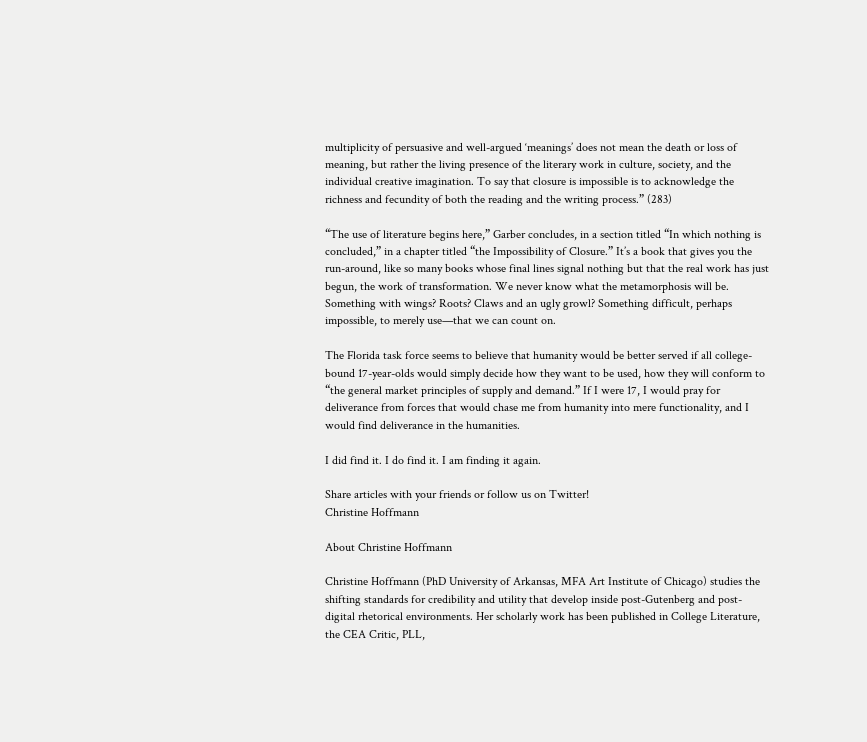multiplicity of persuasive and well-argued ‘meanings’ does not mean the death or loss of meaning, but rather the living presence of the literary work in culture, society, and the individual creative imagination. To say that closure is impossible is to acknowledge the richness and fecundity of both the reading and the writing process.” (283)

“The use of literature begins here,” Garber concludes, in a section titled “In which nothing is concluded,” in a chapter titled “the Impossibility of Closure.” It’s a book that gives you the run-around, like so many books whose final lines signal nothing but that the real work has just begun, the work of transformation. We never know what the metamorphosis will be. Something with wings? Roots? Claws and an ugly growl? Something difficult, perhaps impossible, to merely use—that we can count on.

The Florida task force seems to believe that humanity would be better served if all college-bound 17-year-olds would simply decide how they want to be used, how they will conform to “the general market principles of supply and demand.” If I were 17, I would pray for deliverance from forces that would chase me from humanity into mere functionality, and I would find deliverance in the humanities.

I did find it. I do find it. I am finding it again.

Share articles with your friends or follow us on Twitter!
Christine Hoffmann

About Christine Hoffmann

Christine Hoffmann (PhD University of Arkansas, MFA Art Institute of Chicago) studies the shifting standards for credibility and utility that develop inside post-Gutenberg and post-digital rhetorical environments. Her scholarly work has been published in College Literature, the CEA Critic, PLL,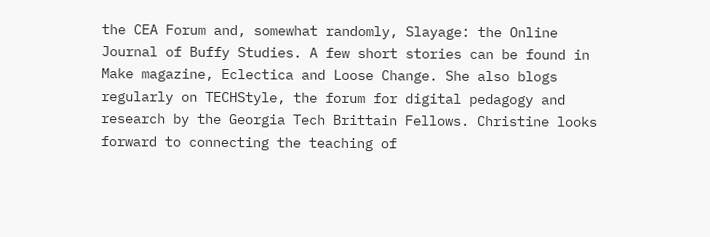the CEA Forum and, somewhat randomly, Slayage: the Online Journal of Buffy Studies. A few short stories can be found in Make magazine, Eclectica and Loose Change. She also blogs regularly on TECHStyle, the forum for digital pedagogy and research by the Georgia Tech Brittain Fellows. Christine looks forward to connecting the teaching of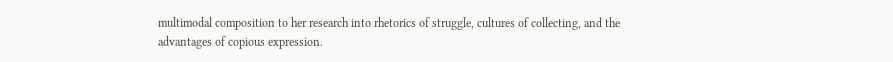multimodal composition to her research into rhetorics of struggle, cultures of collecting, and the advantages of copious expression.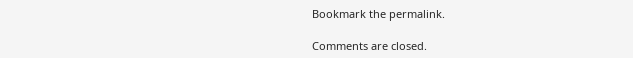Bookmark the permalink.

Comments are closed.